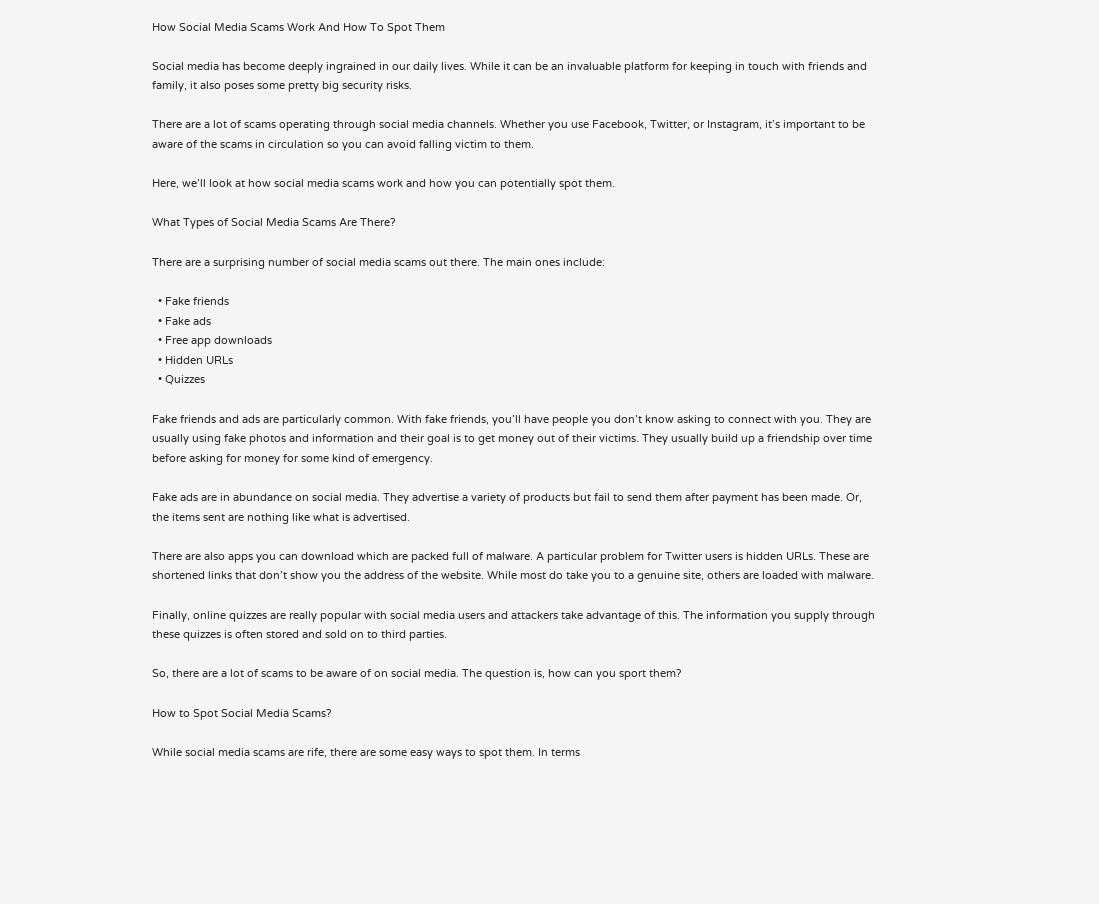How Social Media Scams Work And How To Spot Them

Social media has become deeply ingrained in our daily lives. While it can be an invaluable platform for keeping in touch with friends and family, it also poses some pretty big security risks.

There are a lot of scams operating through social media channels. Whether you use Facebook, Twitter, or Instagram, it’s important to be aware of the scams in circulation so you can avoid falling victim to them.

Here, we’ll look at how social media scams work and how you can potentially spot them.

What Types of Social Media Scams Are There?

There are a surprising number of social media scams out there. The main ones include:

  • Fake friends
  • Fake ads
  • Free app downloads
  • Hidden URLs
  • Quizzes

Fake friends and ads are particularly common. With fake friends, you’ll have people you don’t know asking to connect with you. They are usually using fake photos and information and their goal is to get money out of their victims. They usually build up a friendship over time before asking for money for some kind of emergency.

Fake ads are in abundance on social media. They advertise a variety of products but fail to send them after payment has been made. Or, the items sent are nothing like what is advertised.

There are also apps you can download which are packed full of malware. A particular problem for Twitter users is hidden URLs. These are shortened links that don’t show you the address of the website. While most do take you to a genuine site, others are loaded with malware.

Finally, online quizzes are really popular with social media users and attackers take advantage of this. The information you supply through these quizzes is often stored and sold on to third parties.

So, there are a lot of scams to be aware of on social media. The question is, how can you sport them?

How to Spot Social Media Scams?

While social media scams are rife, there are some easy ways to spot them. In terms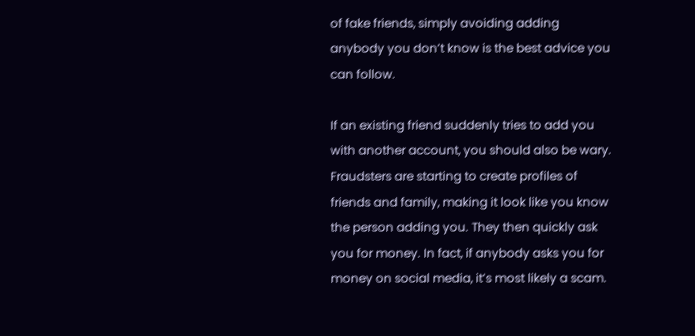of fake friends, simply avoiding adding anybody you don’t know is the best advice you can follow.

If an existing friend suddenly tries to add you with another account, you should also be wary. Fraudsters are starting to create profiles of friends and family, making it look like you know the person adding you. They then quickly ask you for money. In fact, if anybody asks you for money on social media, it’s most likely a scam.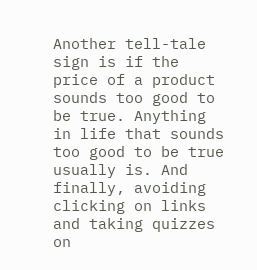Another tell-tale sign is if the price of a product sounds too good to be true. Anything in life that sounds too good to be true usually is. And finally, avoiding clicking on links and taking quizzes on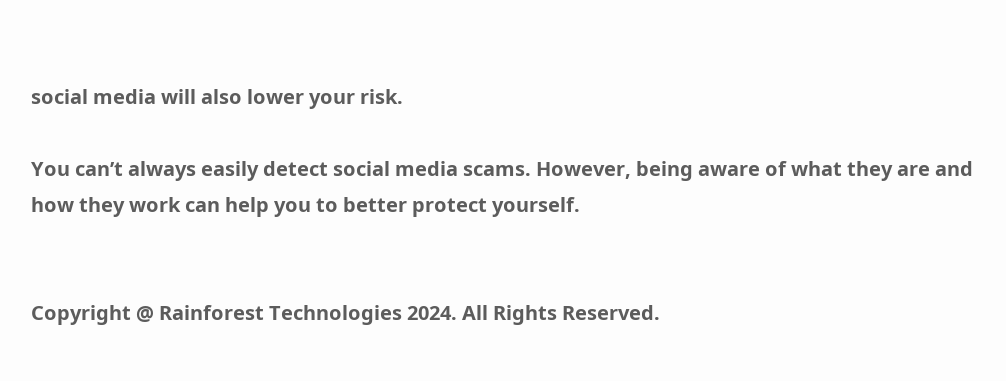social media will also lower your risk.

You can’t always easily detect social media scams. However, being aware of what they are and how they work can help you to better protect yourself.


Copyright @ Rainforest Technologies 2024. All Rights Reserved.